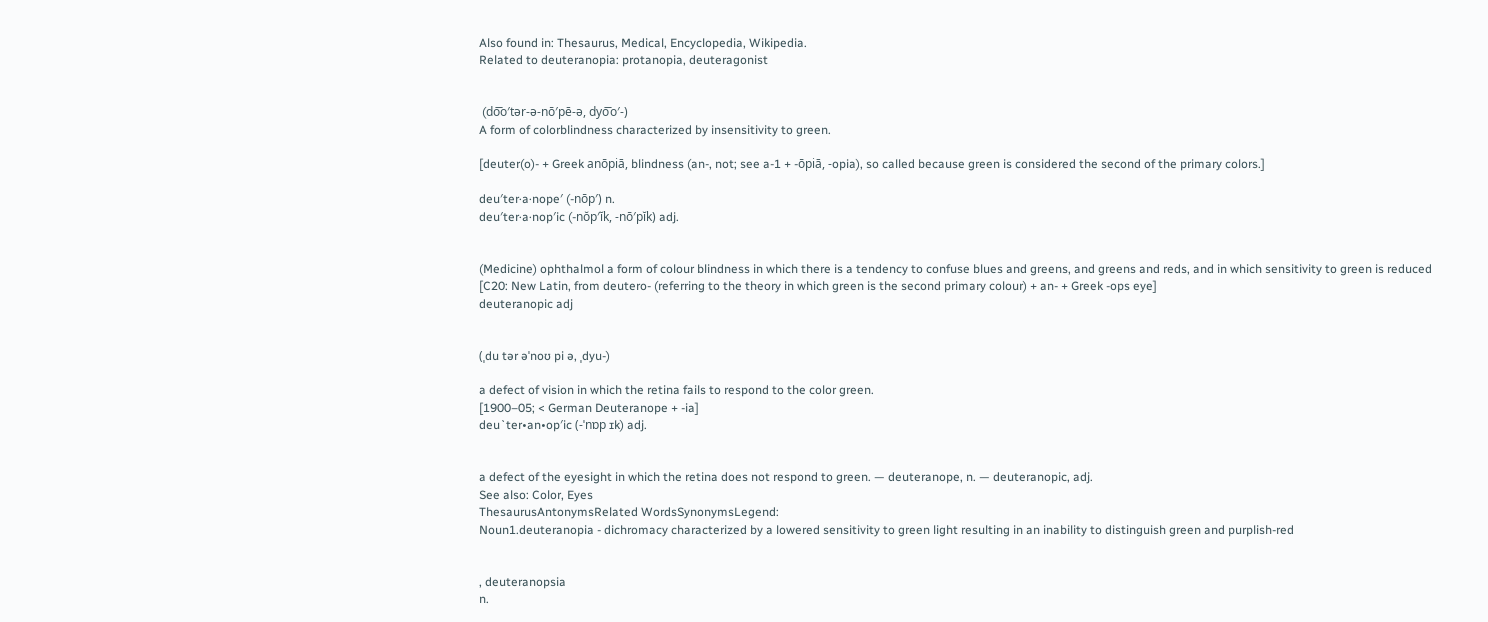Also found in: Thesaurus, Medical, Encyclopedia, Wikipedia.
Related to deuteranopia: protanopia, deuteragonist


 (do͞o′tər-ə-nō′pē-ə, dyo͞o′-)
A form of colorblindness characterized by insensitivity to green.

[deuter(o)- + Greek anōpiā, blindness (an-, not; see a-1 + -ōpiā, -opia), so called because green is considered the second of the primary colors.]

deu′ter·a·nope′ (-nōp′) n.
deu′ter·a·nop′ic (-nŏp′ĭk, -nō′pĭk) adj.


(Medicine) ophthalmol a form of colour blindness in which there is a tendency to confuse blues and greens, and greens and reds, and in which sensitivity to green is reduced
[C20: New Latin, from deutero- (referring to the theory in which green is the second primary colour) + an- + Greek -ops eye]
deuteranopic adj


(ˌdu tər əˈnoʊ pi ə, ˌdyu-)

a defect of vision in which the retina fails to respond to the color green.
[1900–05; < German Deuteranope + -ia]
deu`ter•an•op′ic (-ˈnɒp ɪk) adj.


a defect of the eyesight in which the retina does not respond to green. — deuteranope, n. — deuteranopic, adj.
See also: Color, Eyes
ThesaurusAntonymsRelated WordsSynonymsLegend:
Noun1.deuteranopia - dichromacy characterized by a lowered sensitivity to green light resulting in an inability to distinguish green and purplish-red


, deuteranopsia
n.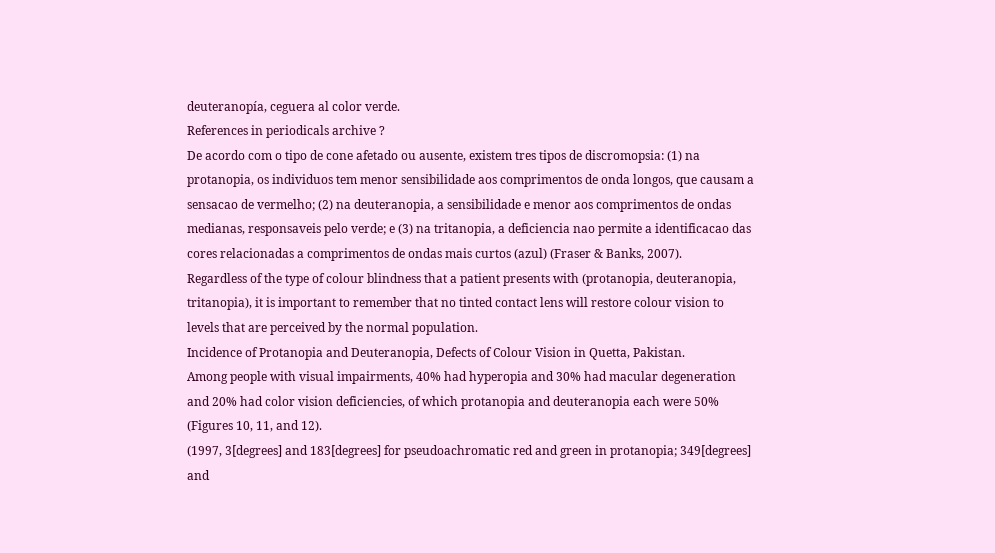deuteranopía, ceguera al color verde.
References in periodicals archive ?
De acordo com o tipo de cone afetado ou ausente, existem tres tipos de discromopsia: (1) na protanopia, os individuos tem menor sensibilidade aos comprimentos de onda longos, que causam a sensacao de vermelho; (2) na deuteranopia, a sensibilidade e menor aos comprimentos de ondas medianas, responsaveis pelo verde; e (3) na tritanopia, a deficiencia nao permite a identificacao das cores relacionadas a comprimentos de ondas mais curtos (azul) (Fraser & Banks, 2007).
Regardless of the type of colour blindness that a patient presents with (protanopia, deuteranopia, tritanopia), it is important to remember that no tinted contact lens will restore colour vision to levels that are perceived by the normal population.
Incidence of Protanopia and Deuteranopia, Defects of Colour Vision in Quetta, Pakistan.
Among people with visual impairments, 40% had hyperopia and 30% had macular degeneration and 20% had color vision deficiencies, of which protanopia and deuteranopia each were 50% (Figures 10, 11, and 12).
(1997, 3[degrees] and 183[degrees] for pseudoachromatic red and green in protanopia; 349[degrees] and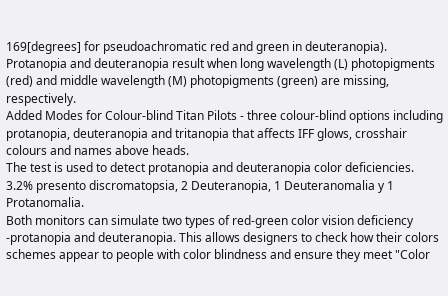169[degrees] for pseudoachromatic red and green in deuteranopia).
Protanopia and deuteranopia result when long wavelength (L) photopigments (red) and middle wavelength (M) photopigments (green) are missing, respectively.
Added Modes for Colour-blind Titan Pilots - three colour-blind options including protanopia, deuteranopia and tritanopia that affects IFF glows, crosshair colours and names above heads.
The test is used to detect protanopia and deuteranopia color deficiencies.
3.2% presento discromatopsia, 2 Deuteranopia, 1 Deuteranomalia y 1 Protanomalia.
Both monitors can simulate two types of red-green color vision deficiency -protanopia and deuteranopia. This allows designers to check how their colors schemes appear to people with color blindness and ensure they meet "Color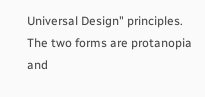Universal Design" principles.
The two forms are protanopia and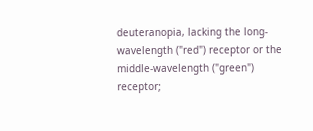deuteranopia, lacking the long-wavelength ("red") receptor or the middle-wavelength ("green") receptor;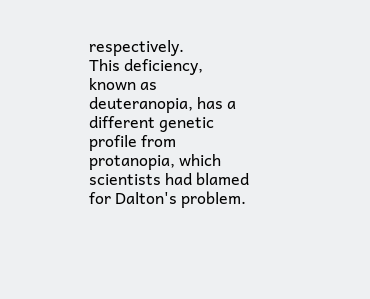respectively.
This deficiency, known as deuteranopia, has a different genetic profile from protanopia, which scientists had blamed for Dalton's problem.